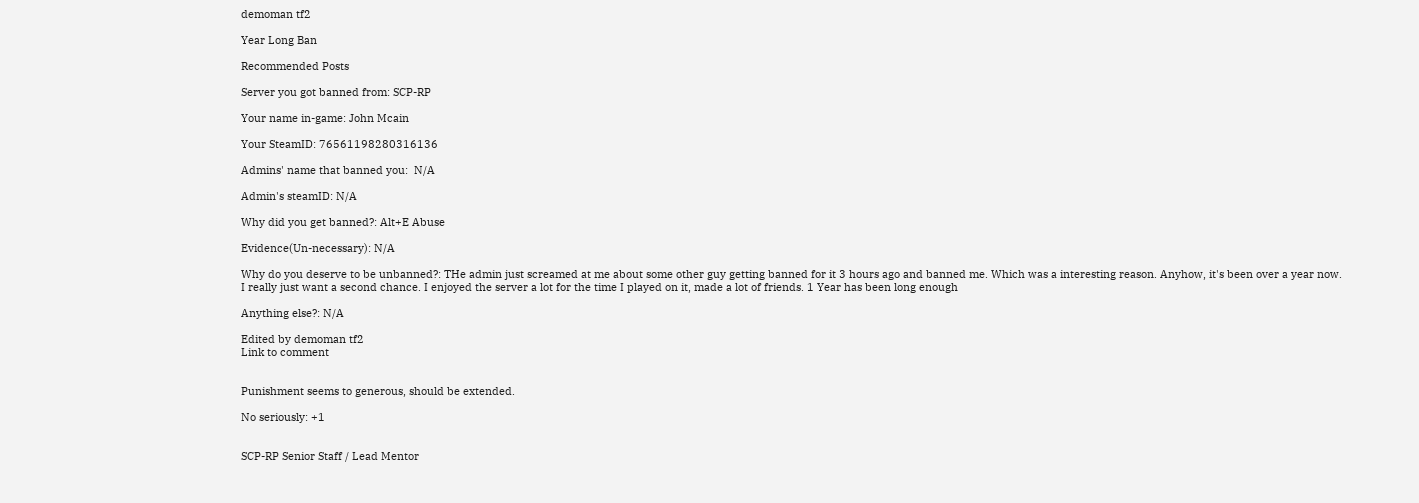demoman tf2

Year Long Ban

Recommended Posts

Server you got banned from: SCP-RP

Your name in-game: John Mcain

Your SteamID: 76561198280316136

Admins' name that banned you:  N/A

Admin's steamID: N/A

Why did you get banned?: Alt+E Abuse

Evidence(Un-necessary): N/A

Why do you deserve to be unbanned?: THe admin just screamed at me about some other guy getting banned for it 3 hours ago and banned me. Which was a interesting reason. Anyhow, it's been over a year now. I really just want a second chance. I enjoyed the server a lot for the time I played on it, made a lot of friends. 1 Year has been long enough

Anything else?: N/A

Edited by demoman tf2
Link to comment


Punishment seems to generous, should be extended.

No seriously: +1


SCP-RP Senior Staff / Lead Mentor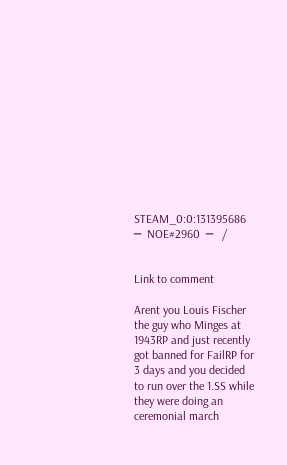STEAM_0:0:131395686  ─  NOE#2960  ─   /


Link to comment

Arent you Louis Fischer the guy who Minges at 1943RP and just recently got banned for FailRP for 3 days and you decided to run over the 1.SS while they were doing an ceremonial march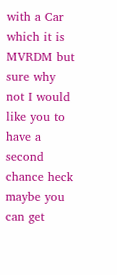with a Car which it is MVRDM but sure why not I would like you to have a second chance heck maybe you can get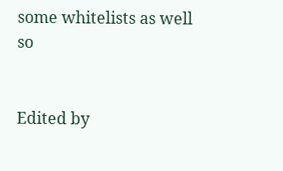some whitelists as well so


Edited by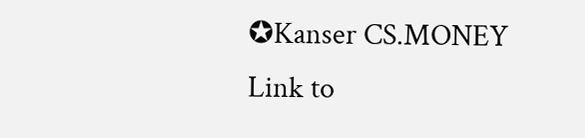✪Kanser CS.MONEY
Link to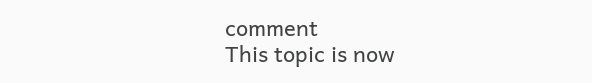comment
This topic is now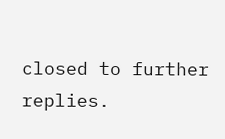closed to further replies.